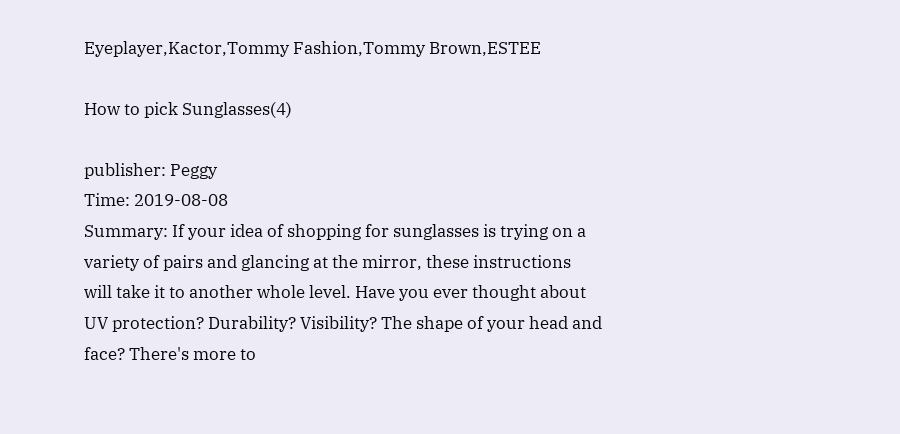Eyeplayer,Kactor,Tommy Fashion,Tommy Brown,ESTEE

How to pick Sunglasses(4)

publisher: Peggy
Time: 2019-08-08
Summary: If your idea of shopping for sunglasses is trying on a variety of pairs and glancing at the mirror, these instructions will take it to another whole level. Have you ever thought about UV protection? Durability? Visibility? The shape of your head and face? There's more to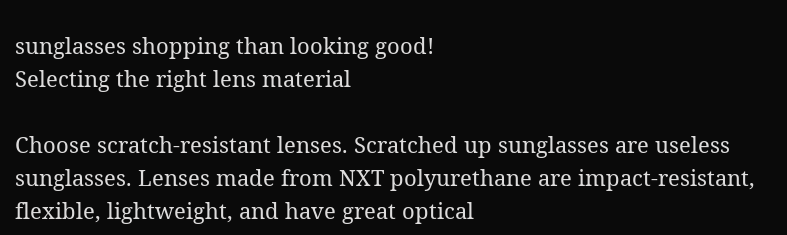sunglasses shopping than looking good!
Selecting the right lens material

Choose scratch-resistant lenses. Scratched up sunglasses are useless sunglasses. Lenses made from NXT polyurethane are impact-resistant, flexible, lightweight, and have great optical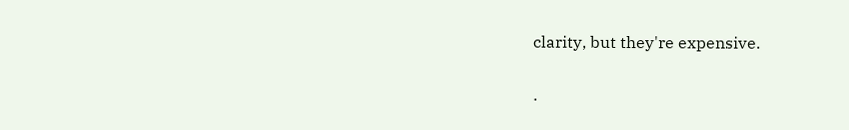clarity, but they're expensive.

·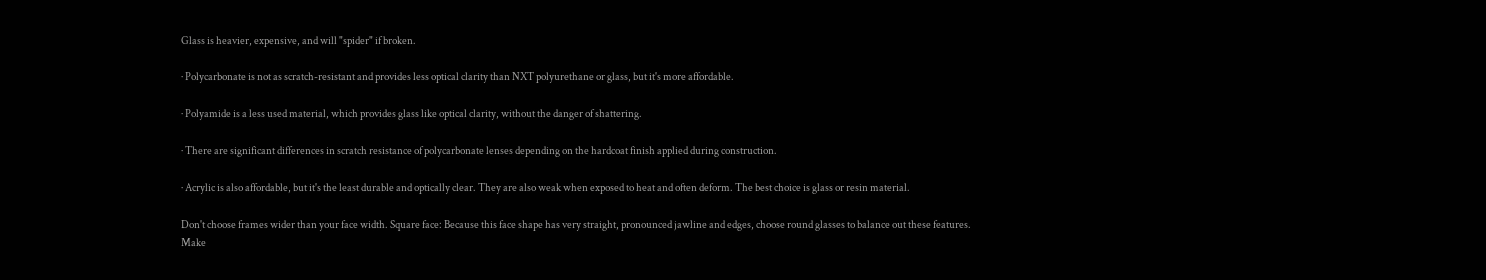Glass is heavier, expensive, and will "spider" if broken.

· Polycarbonate is not as scratch-resistant and provides less optical clarity than NXT polyurethane or glass, but it's more affordable.

· Polyamide is a less used material, which provides glass like optical clarity, without the danger of shattering.

· There are significant differences in scratch resistance of polycarbonate lenses depending on the hardcoat finish applied during construction.

· Acrylic is also affordable, but it's the least durable and optically clear. They are also weak when exposed to heat and often deform. The best choice is glass or resin material.

Don't choose frames wider than your face width. Square face: Because this face shape has very straight, pronounced jawline and edges, choose round glasses to balance out these features. Make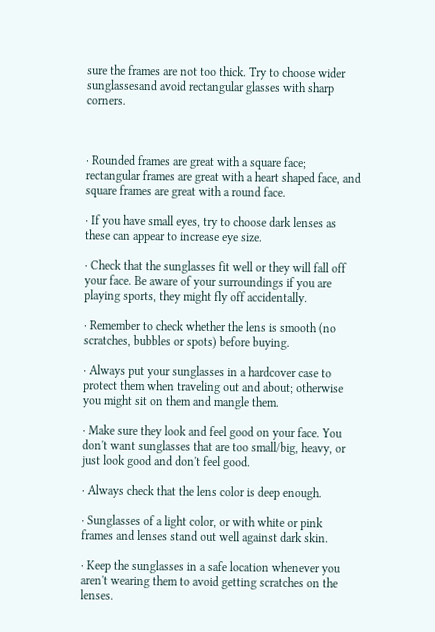sure the frames are not too thick. Try to choose wider sunglassesand avoid rectangular glasses with sharp corners.



· Rounded frames are great with a square face; rectangular frames are great with a heart shaped face, and square frames are great with a round face.

· If you have small eyes, try to choose dark lenses as these can appear to increase eye size.

· Check that the sunglasses fit well or they will fall off your face. Be aware of your surroundings if you are playing sports, they might fly off accidentally.

· Remember to check whether the lens is smooth (no scratches, bubbles or spots) before buying.

· Always put your sunglasses in a hardcover case to protect them when traveling out and about; otherwise you might sit on them and mangle them.

· Make sure they look and feel good on your face. You don't want sunglasses that are too small/big, heavy, or just look good and don't feel good.

· Always check that the lens color is deep enough.

· Sunglasses of a light color, or with white or pink frames and lenses stand out well against dark skin.

· Keep the sunglasses in a safe location whenever you aren't wearing them to avoid getting scratches on the lenses.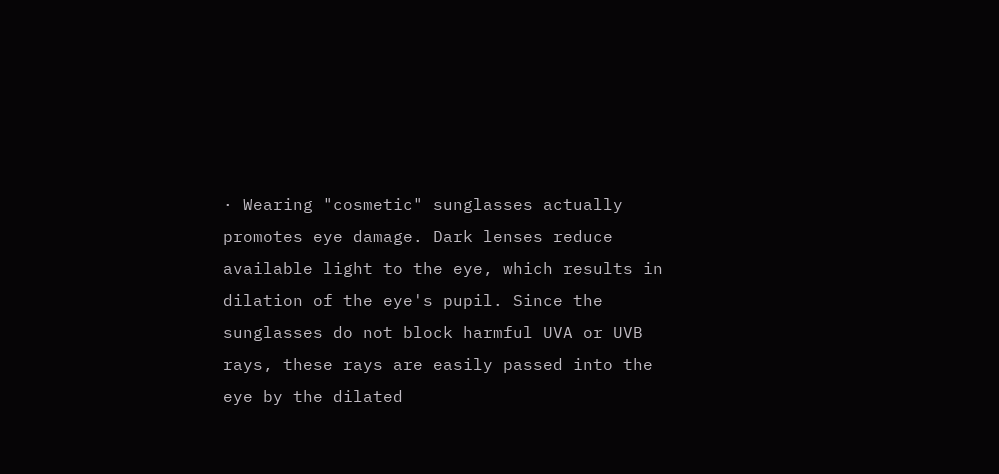· Wearing "cosmetic" sunglasses actually promotes eye damage. Dark lenses reduce available light to the eye, which results in dilation of the eye's pupil. Since the sunglasses do not block harmful UVA or UVB rays, these rays are easily passed into the eye by the dilated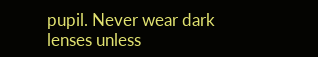pupil. Never wear dark lenses unless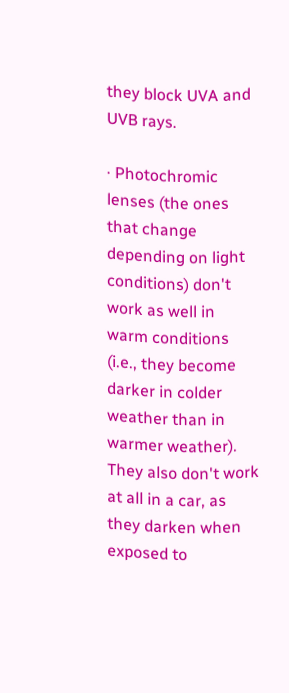they block UVA and UVB rays.

· Photochromic lenses (the ones that change depending on light conditions) don't work as well in warm conditions (i.e., they become darker in colder weather than in warmer weather). They also don't work at all in a car, as they darken when exposed to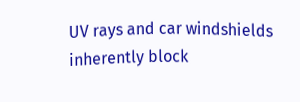UV rays and car windshields inherently block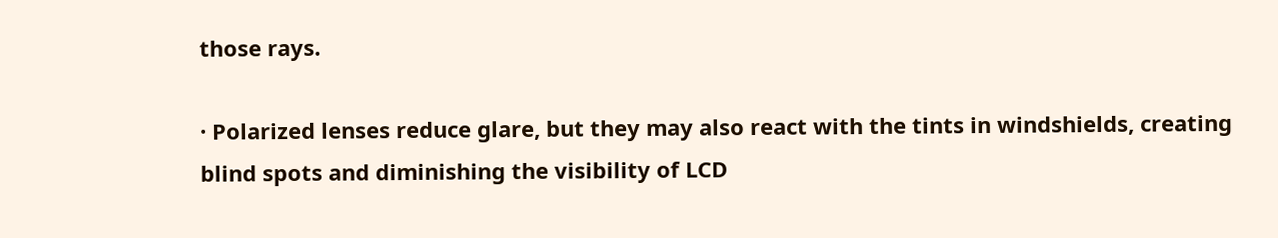those rays.

· Polarized lenses reduce glare, but they may also react with the tints in windshields, creating blind spots and diminishing the visibility of LCD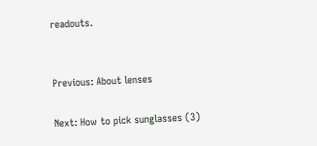readouts.


Previous: About lenses

Next: How to pick sunglasses (3)